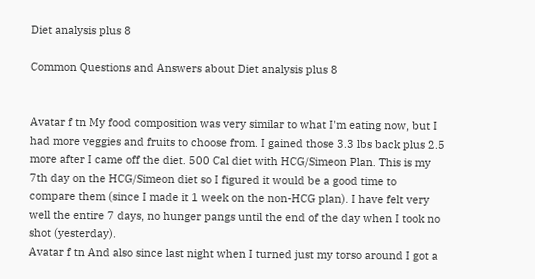Diet analysis plus 8

Common Questions and Answers about Diet analysis plus 8


Avatar f tn My food composition was very similar to what I'm eating now, but I had more veggies and fruits to choose from. I gained those 3.3 lbs back plus 2.5 more after I came off the diet. 500 Cal diet with HCG/Simeon Plan. This is my 7th day on the HCG/Simeon diet so I figured it would be a good time to compare them (since I made it 1 week on the non-HCG plan). I have felt very well the entire 7 days, no hunger pangs until the end of the day when I took no shot (yesterday).
Avatar f tn And also since last night when I turned just my torso around I got a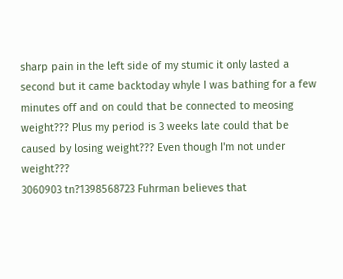sharp pain in the left side of my stumic it only lasted a second but it came backtoday whyle I was bathing for a few minutes off and on could that be connected to meosing weight??? Plus my period is 3 weeks late could that be caused by losing weight??? Even though I'm not under weight???
3060903 tn?1398568723 Fuhrman believes that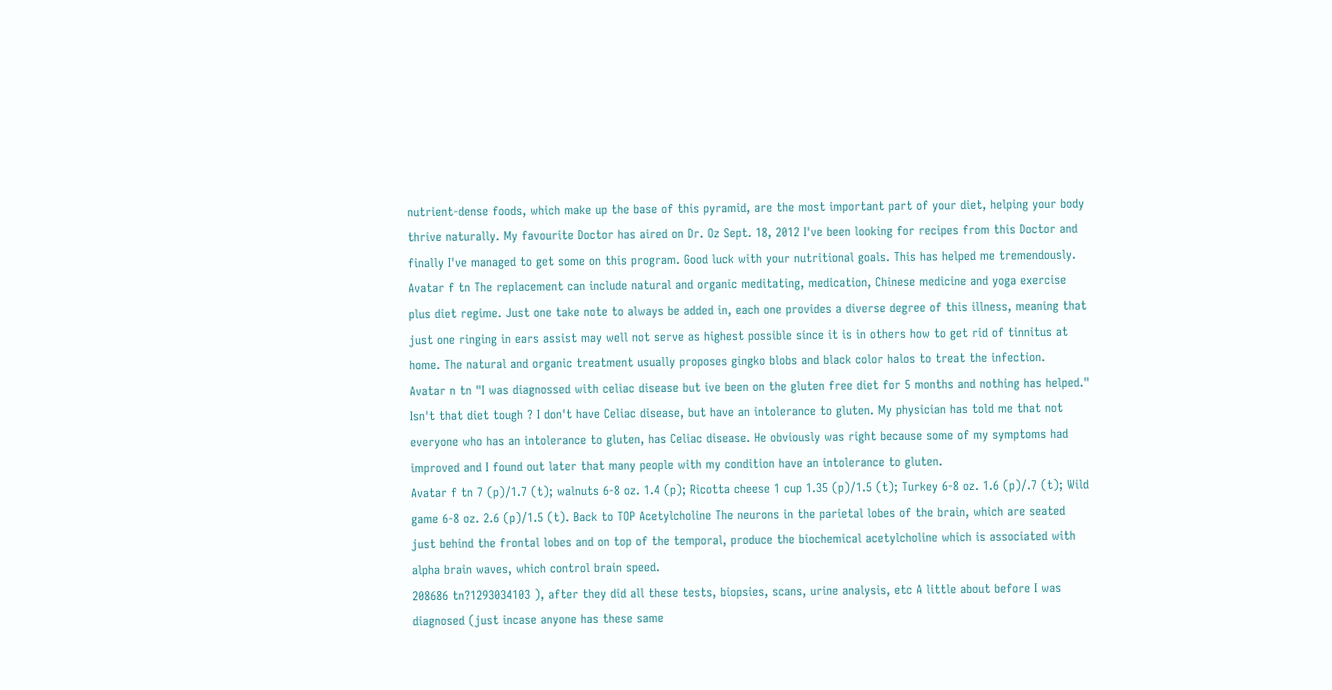nutrient-dense foods, which make up the base of this pyramid, are the most important part of your diet, helping your body thrive naturally. My favourite Doctor has aired on Dr. Oz Sept. 18, 2012 I've been looking for recipes from this Doctor and finally I've managed to get some on this program. Good luck with your nutritional goals. This has helped me tremendously.
Avatar f tn The replacement can include natural and organic meditating, medication, Chinese medicine and yoga exercise plus diet regime. Just one take note to always be added in, each one provides a diverse degree of this illness, meaning that just one ringing in ears assist may well not serve as highest possible since it is in others how to get rid of tinnitus at home. The natural and organic treatment usually proposes gingko blobs and black color halos to treat the infection.
Avatar n tn "I was diagnossed with celiac disease but ive been on the gluten free diet for 5 months and nothing has helped." Isn't that diet tough ? I don't have Celiac disease, but have an intolerance to gluten. My physician has told me that not everyone who has an intolerance to gluten, has Celiac disease. He obviously was right because some of my symptoms had improved and I found out later that many people with my condition have an intolerance to gluten.
Avatar f tn 7 (p)/1.7 (t); walnuts 6-8 oz. 1.4 (p); Ricotta cheese 1 cup 1.35 (p)/1.5 (t); Turkey 6-8 oz. 1.6 (p)/.7 (t); Wild game 6-8 oz. 2.6 (p)/1.5 (t). Back to TOP Acetylcholine The neurons in the parietal lobes of the brain, which are seated just behind the frontal lobes and on top of the temporal, produce the biochemical acetylcholine which is associated with alpha brain waves, which control brain speed.
208686 tn?1293034103 ), after they did all these tests, biopsies, scans, urine analysis, etc A little about before I was diagnosed (just incase anyone has these same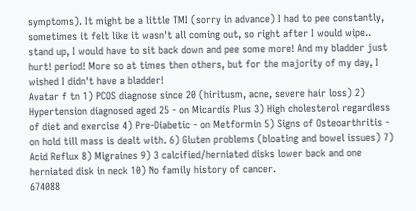symptoms). It might be a little TMI (sorry in advance) I had to pee constantly, sometimes it felt like it wasn't all coming out, so right after I would wipe.. stand up, I would have to sit back down and pee some more! And my bladder just hurt! period! More so at times then others, but for the majority of my day, I wished I didn't have a bladder!
Avatar f tn 1) PCOS diagnose since 20 (hiritusm, acne, severe hair loss) 2) Hypertension diagnosed aged 25 - on Micardis Plus 3) High cholesterol regardless of diet and exercise 4) Pre-Diabetic - on Metformin 5) Signs of Osteoarthritis - on hold till mass is dealt with. 6) Gluten problems (bloating and bowel issues) 7) Acid Reflux 8) Migraines 9) 3 calcified/herniated disks lower back and one herniated disk in neck 10) No family history of cancer.
674088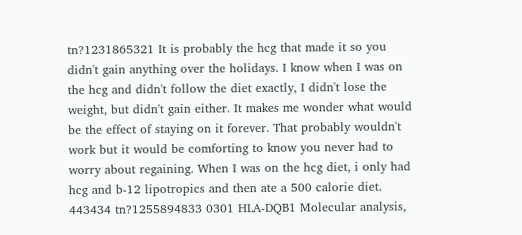tn?1231865321 It is probably the hcg that made it so you didn't gain anything over the holidays. I know when I was on the hcg and didn't follow the diet exactly, I didn't lose the weight, but didn't gain either. It makes me wonder what would be the effect of staying on it forever. That probably wouldn't work but it would be comforting to know you never had to worry about regaining. When I was on the hcg diet, i only had hcg and b-12 lipotropics and then ate a 500 calorie diet.
443434 tn?1255894833 0301 HLA-DQB1 Molecular analysis,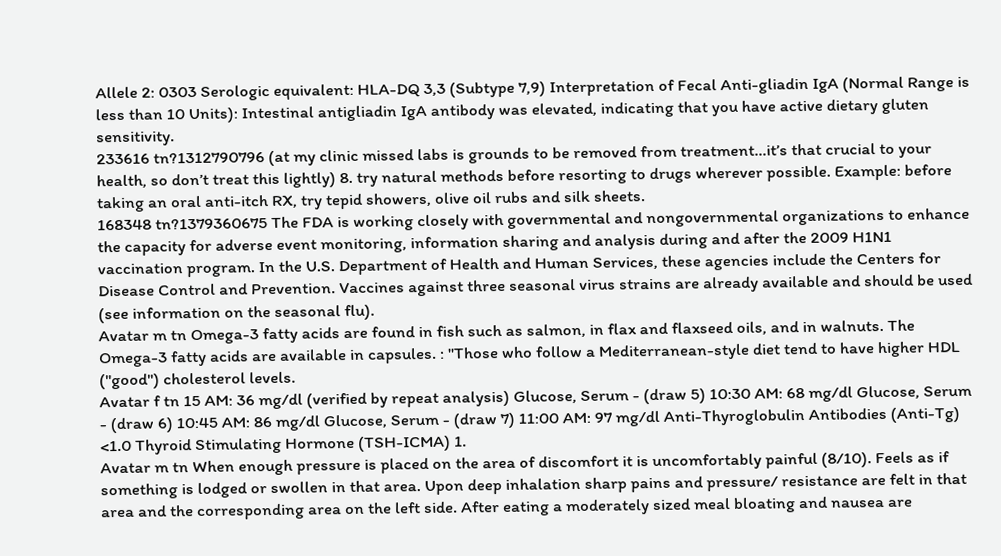Allele 2: 0303 Serologic equivalent: HLA-DQ 3,3 (Subtype 7,9) Interpretation of Fecal Anti-gliadin IgA (Normal Range is less than 10 Units): Intestinal antigliadin IgA antibody was elevated, indicating that you have active dietary gluten sensitivity.
233616 tn?1312790796 (at my clinic missed labs is grounds to be removed from treatment…it’s that crucial to your health, so don’t treat this lightly) 8. try natural methods before resorting to drugs wherever possible. Example: before taking an oral anti-itch RX, try tepid showers, olive oil rubs and silk sheets.
168348 tn?1379360675 The FDA is working closely with governmental and nongovernmental organizations to enhance the capacity for adverse event monitoring, information sharing and analysis during and after the 2009 H1N1 vaccination program. In the U.S. Department of Health and Human Services, these agencies include the Centers for Disease Control and Prevention. Vaccines against three seasonal virus strains are already available and should be used (see information on the seasonal flu).
Avatar m tn Omega-3 fatty acids are found in fish such as salmon, in flax and flaxseed oils, and in walnuts. The Omega-3 fatty acids are available in capsules. : "Those who follow a Mediterranean-style diet tend to have higher HDL ("good") cholesterol levels.
Avatar f tn 15 AM: 36 mg/dl (verified by repeat analysis) Glucose, Serum - (draw 5) 10:30 AM: 68 mg/dl Glucose, Serum - (draw 6) 10:45 AM: 86 mg/dl Glucose, Serum - (draw 7) 11:00 AM: 97 mg/dl Anti-Thyroglobulin Antibodies (Anti-Tg) <1.0 Thyroid Stimulating Hormone (TSH-ICMA) 1.
Avatar m tn When enough pressure is placed on the area of discomfort it is uncomfortably painful (8/10). Feels as if something is lodged or swollen in that area. Upon deep inhalation sharp pains and pressure/ resistance are felt in that area and the corresponding area on the left side. After eating a moderately sized meal bloating and nausea are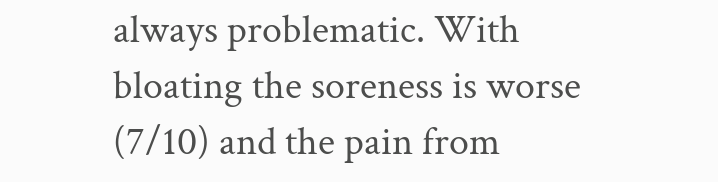always problematic. With bloating the soreness is worse (7/10) and the pain from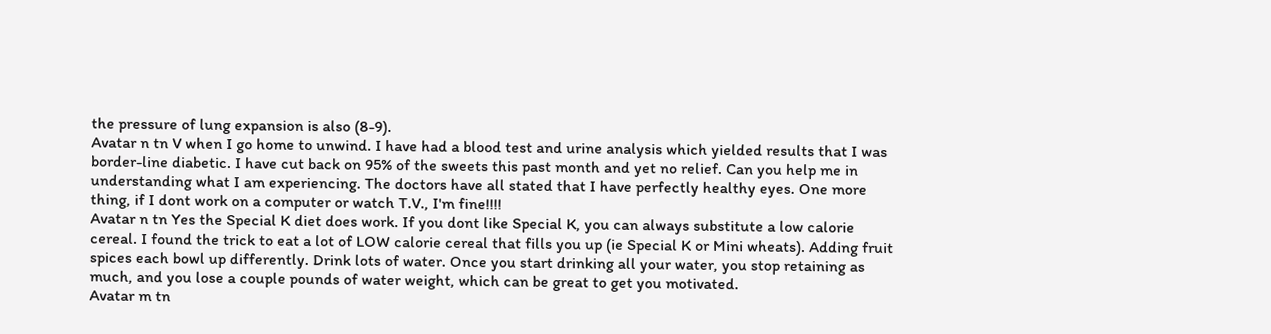the pressure of lung expansion is also (8-9).
Avatar n tn V when I go home to unwind. I have had a blood test and urine analysis which yielded results that I was border-line diabetic. I have cut back on 95% of the sweets this past month and yet no relief. Can you help me in understanding what I am experiencing. The doctors have all stated that I have perfectly healthy eyes. One more thing, if I dont work on a computer or watch T.V., I'm fine!!!!
Avatar n tn Yes the Special K diet does work. If you dont like Special K, you can always substitute a low calorie cereal. I found the trick to eat a lot of LOW calorie cereal that fills you up (ie Special K or Mini wheats). Adding fruit spices each bowl up differently. Drink lots of water. Once you start drinking all your water, you stop retaining as much, and you lose a couple pounds of water weight, which can be great to get you motivated.
Avatar m tn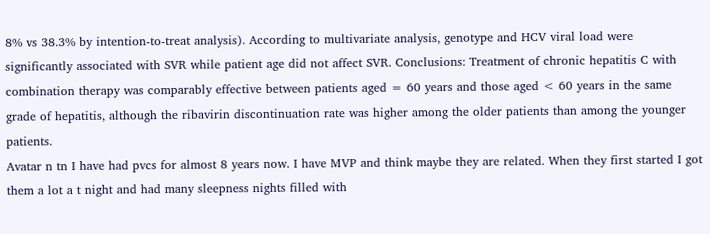8% vs 38.3% by intention-to-treat analysis). According to multivariate analysis, genotype and HCV viral load were significantly associated with SVR while patient age did not affect SVR. Conclusions: Treatment of chronic hepatitis C with combination therapy was comparably effective between patients aged = 60 years and those aged < 60 years in the same grade of hepatitis, although the ribavirin discontinuation rate was higher among the older patients than among the younger patients.
Avatar n tn I have had pvcs for almost 8 years now. I have MVP and think maybe they are related. When they first started I got them a lot a t night and had many sleepness nights filled with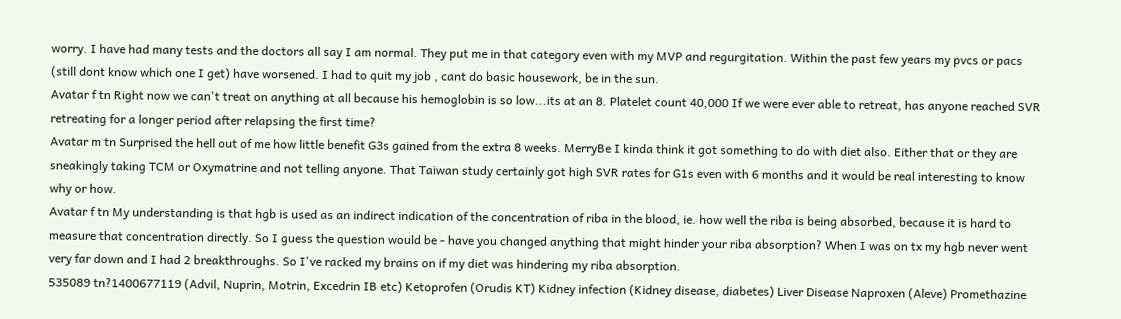worry. I have had many tests and the doctors all say I am normal. They put me in that category even with my MVP and regurgitation. Within the past few years my pvcs or pacs (still dont know which one I get) have worsened. I had to quit my job , cant do basic housework, be in the sun.
Avatar f tn Right now we can't treat on anything at all because his hemoglobin is so low...its at an 8. Platelet count 40,000 If we were ever able to retreat, has anyone reached SVR retreating for a longer period after relapsing the first time?
Avatar m tn Surprised the hell out of me how little benefit G3s gained from the extra 8 weeks. MerryBe I kinda think it got something to do with diet also. Either that or they are sneakingly taking TCM or Oxymatrine and not telling anyone. That Taiwan study certainly got high SVR rates for G1s even with 6 months and it would be real interesting to know why or how.
Avatar f tn My understanding is that hgb is used as an indirect indication of the concentration of riba in the blood, ie. how well the riba is being absorbed, because it is hard to measure that concentration directly. So I guess the question would be - have you changed anything that might hinder your riba absorption? When I was on tx my hgb never went very far down and I had 2 breakthroughs. So I've racked my brains on if my diet was hindering my riba absorption.
535089 tn?1400677119 (Advil, Nuprin, Motrin, Excedrin IB etc) Ketoprofen (Orudis KT) Kidney infection (Kidney disease, diabetes) Liver Disease Naproxen (Aleve) Promethazine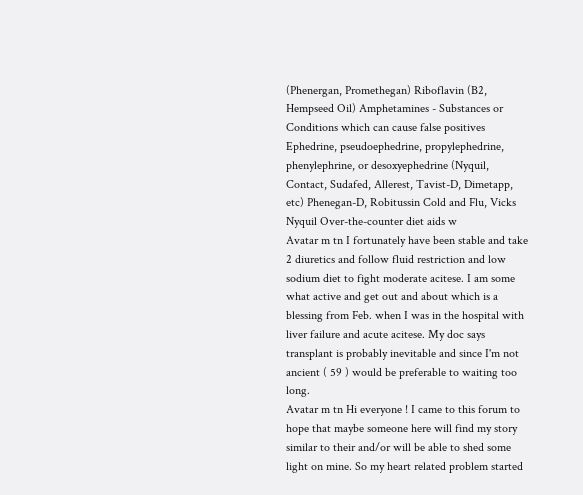(Phenergan, Promethegan) Riboflavin (B2, Hempseed Oil) Amphetamines - Substances or Conditions which can cause false positives Ephedrine, pseudoephedrine, propylephedrine, phenylephrine, or desoxyephedrine (Nyquil, Contact, Sudafed, Allerest, Tavist-D, Dimetapp, etc) Phenegan-D, Robitussin Cold and Flu, Vicks Nyquil Over-the-counter diet aids w
Avatar m tn I fortunately have been stable and take 2 diuretics and follow fluid restriction and low sodium diet to fight moderate acitese. I am some what active and get out and about which is a blessing from Feb. when I was in the hospital with liver failure and acute acitese. My doc says transplant is probably inevitable and since I'm not ancient ( 59 ) would be preferable to waiting too long.
Avatar m tn Hi everyone ! I came to this forum to hope that maybe someone here will find my story similar to their and/or will be able to shed some light on mine. So my heart related problem started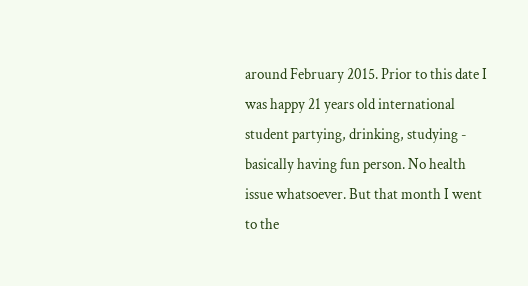around February 2015. Prior to this date I was happy 21 years old international student partying, drinking, studying - basically having fun person. No health issue whatsoever. But that month I went to the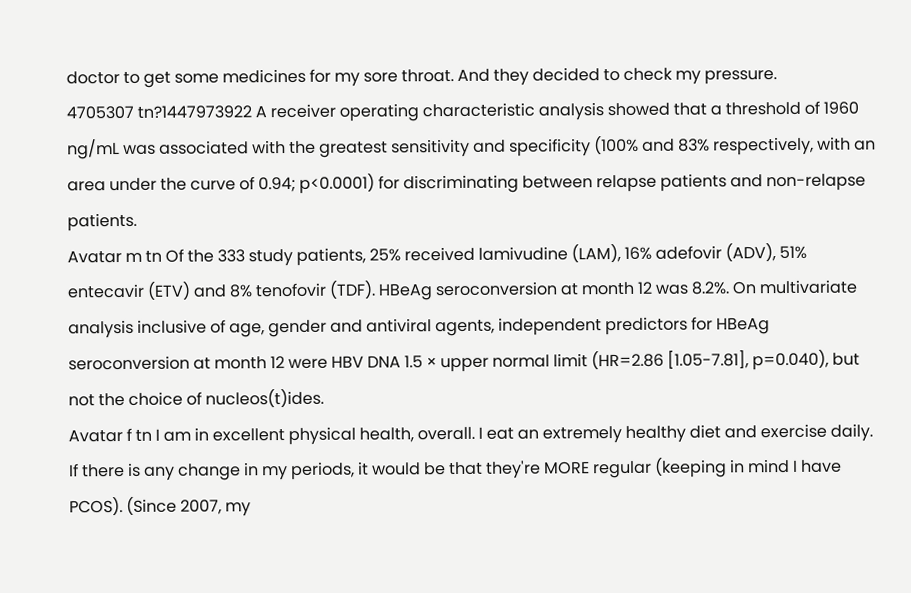doctor to get some medicines for my sore throat. And they decided to check my pressure.
4705307 tn?1447973922 A receiver operating characteristic analysis showed that a threshold of 1960 ng/mL was associated with the greatest sensitivity and specificity (100% and 83% respectively, with an area under the curve of 0.94; p<0.0001) for discriminating between relapse patients and non-relapse patients.
Avatar m tn Of the 333 study patients, 25% received lamivudine (LAM), 16% adefovir (ADV), 51% entecavir (ETV) and 8% tenofovir (TDF). HBeAg seroconversion at month 12 was 8.2%. On multivariate analysis inclusive of age, gender and antiviral agents, independent predictors for HBeAg seroconversion at month 12 were HBV DNA 1.5 × upper normal limit (HR=2.86 [1.05-7.81], p=0.040), but not the choice of nucleos(t)ides.
Avatar f tn I am in excellent physical health, overall. I eat an extremely healthy diet and exercise daily. If there is any change in my periods, it would be that they're MORE regular (keeping in mind I have PCOS). (Since 2007, my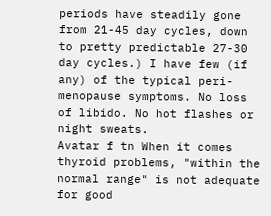periods have steadily gone from 21-45 day cycles, down to pretty predictable 27-30 day cycles.) I have few (if any) of the typical peri-menopause symptoms. No loss of libido. No hot flashes or night sweats.
Avatar f tn When it comes thyroid problems, "within the normal range" is not adequate for good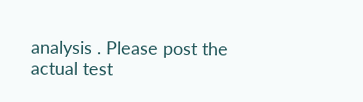analysis . Please post the actual test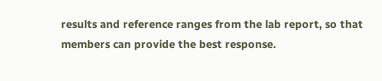results and reference ranges from the lab report, so that members can provide the best response.